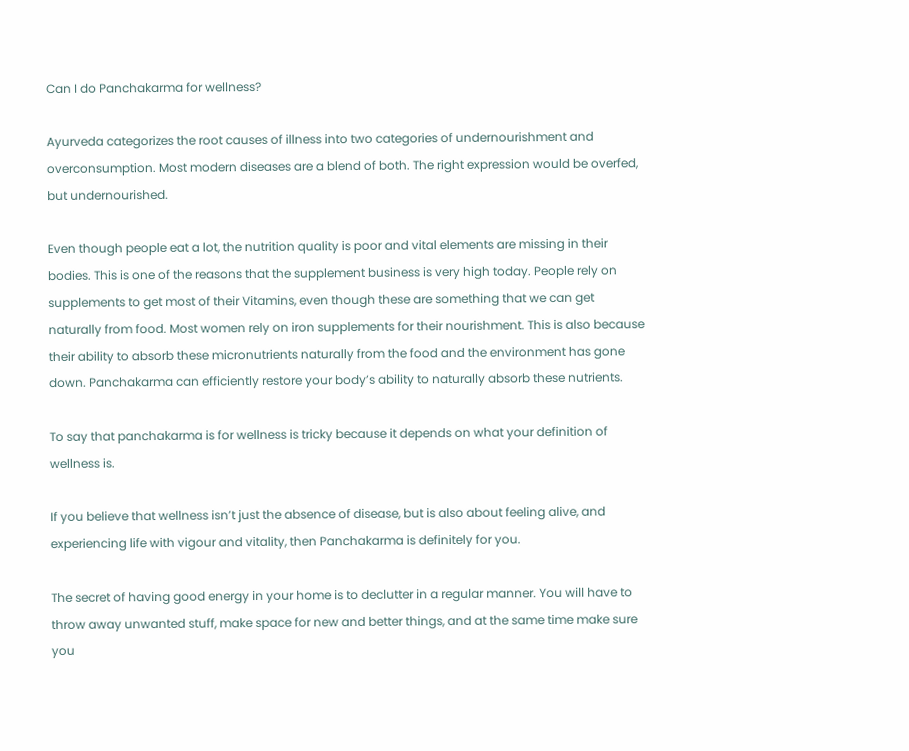Can I do Panchakarma for wellness?

Ayurveda categorizes the root causes of illness into two categories of undernourishment and overconsumption. Most modern diseases are a blend of both. The right expression would be overfed, but undernourished.

Even though people eat a lot, the nutrition quality is poor and vital elements are missing in their bodies. This is one of the reasons that the supplement business is very high today. People rely on supplements to get most of their Vitamins, even though these are something that we can get naturally from food. Most women rely on iron supplements for their nourishment. This is also because their ability to absorb these micronutrients naturally from the food and the environment has gone down. Panchakarma can efficiently restore your body’s ability to naturally absorb these nutrients.

To say that panchakarma is for wellness is tricky because it depends on what your definition of wellness is.

If you believe that wellness isn’t just the absence of disease, but is also about feeling alive, and experiencing life with vigour and vitality, then Panchakarma is definitely for you.

The secret of having good energy in your home is to declutter in a regular manner. You will have to throw away unwanted stuff, make space for new and better things, and at the same time make sure you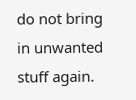do not bring in unwanted stuff again.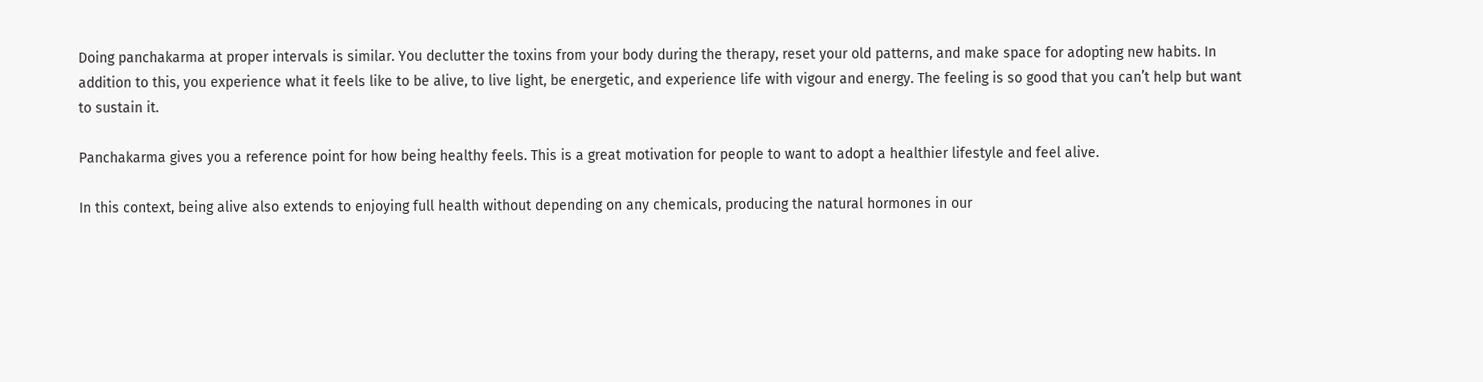Doing panchakarma at proper intervals is similar. You declutter the toxins from your body during the therapy, reset your old patterns, and make space for adopting new habits. In addition to this, you experience what it feels like to be alive, to live light, be energetic, and experience life with vigour and energy. The feeling is so good that you can’t help but want to sustain it.

Panchakarma gives you a reference point for how being healthy feels. This is a great motivation for people to want to adopt a healthier lifestyle and feel alive.

In this context, being alive also extends to enjoying full health without depending on any chemicals, producing the natural hormones in our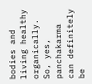bodies and living healthy organically. So, yes, panchakarma can definitely be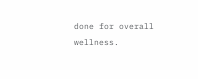done for overall wellness.